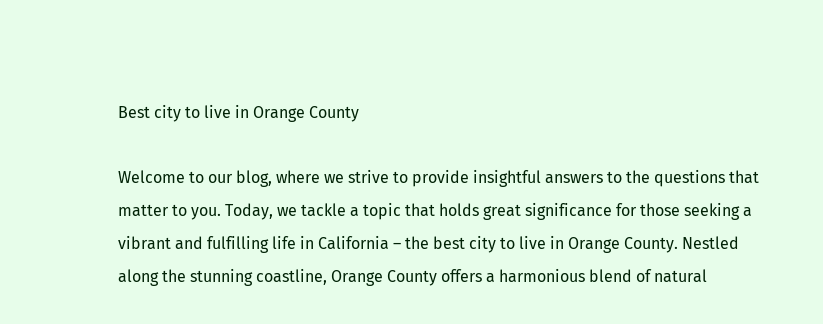Best city to live in Orange County

Welcome to our blog, where we strive to provide insightful answers to the questions that matter to you. Today, we tackle a topic that holds great significance for those seeking a vibrant and fulfilling life in California – the best city to live in Orange County. Nestled along the stunning coastline, Orange County offers a harmonious blend of natural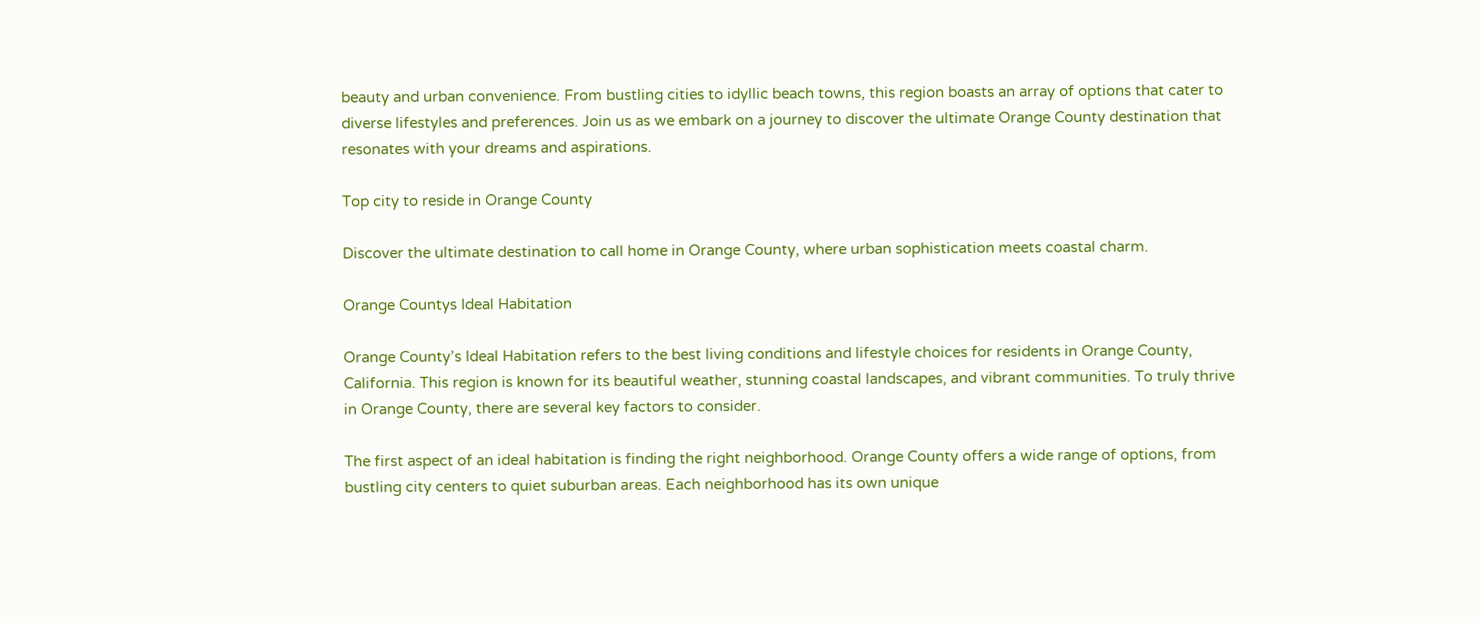beauty and urban convenience. From bustling cities to idyllic beach towns, this region boasts an array of options that cater to diverse lifestyles and preferences. Join us as we embark on a journey to discover the ultimate Orange County destination that resonates with your dreams and aspirations.

Top city to reside in Orange County

Discover the ultimate destination to call home in Orange County, where urban sophistication meets coastal charm.

Orange Countys Ideal Habitation

Orange County’s Ideal Habitation refers to the best living conditions and lifestyle choices for residents in Orange County, California. This region is known for its beautiful weather, stunning coastal landscapes, and vibrant communities. To truly thrive in Orange County, there are several key factors to consider.

The first aspect of an ideal habitation is finding the right neighborhood. Orange County offers a wide range of options, from bustling city centers to quiet suburban areas. Each neighborhood has its own unique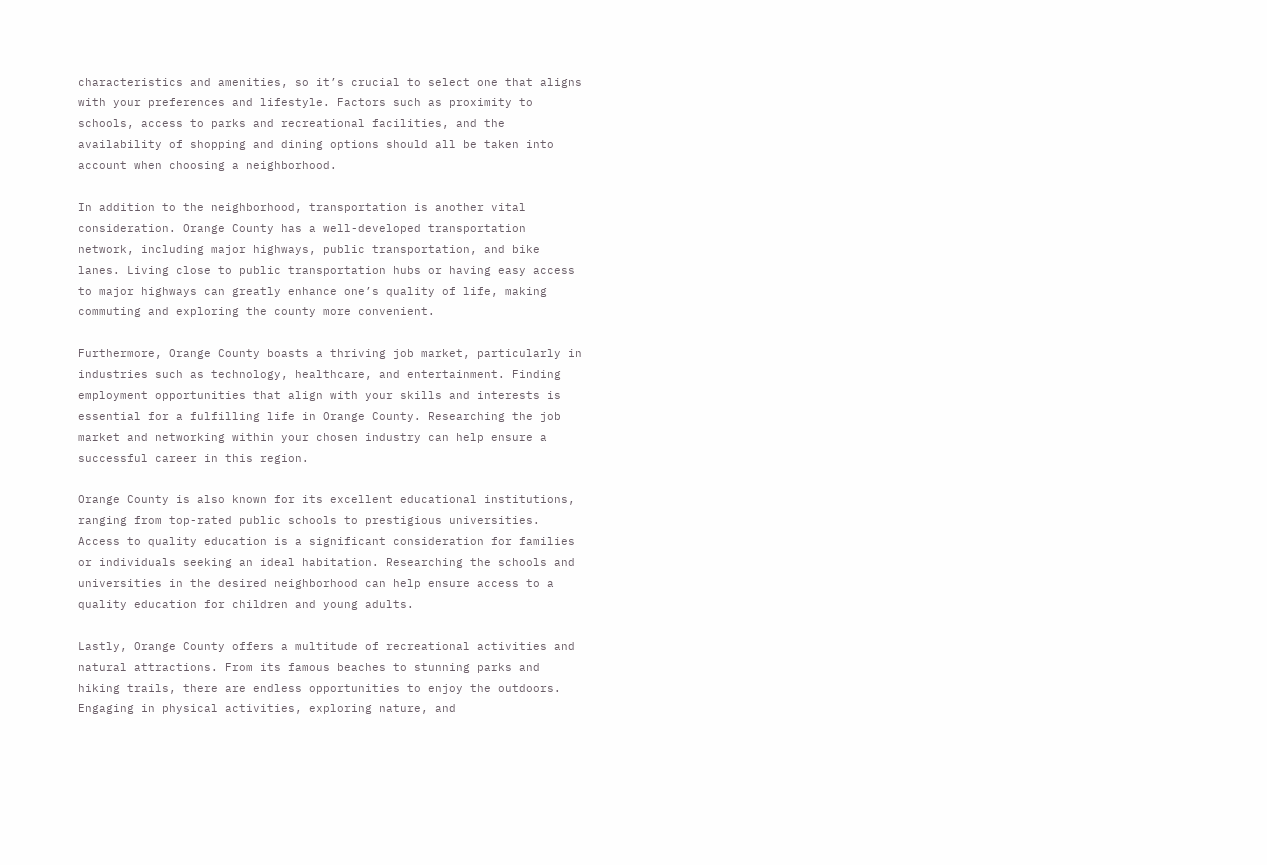characteristics and amenities, so it’s crucial to select one that aligns with your preferences and lifestyle. Factors such as proximity to schools, access to parks and recreational facilities, and the availability of shopping and dining options should all be taken into account when choosing a neighborhood.

In addition to the neighborhood, transportation is another vital consideration. Orange County has a well-developed transportation network, including major highways, public transportation, and bike lanes. Living close to public transportation hubs or having easy access to major highways can greatly enhance one’s quality of life, making commuting and exploring the county more convenient.

Furthermore, Orange County boasts a thriving job market, particularly in industries such as technology, healthcare, and entertainment. Finding employment opportunities that align with your skills and interests is essential for a fulfilling life in Orange County. Researching the job market and networking within your chosen industry can help ensure a successful career in this region.

Orange County is also known for its excellent educational institutions, ranging from top-rated public schools to prestigious universities. Access to quality education is a significant consideration for families or individuals seeking an ideal habitation. Researching the schools and universities in the desired neighborhood can help ensure access to a quality education for children and young adults.

Lastly, Orange County offers a multitude of recreational activities and natural attractions. From its famous beaches to stunning parks and hiking trails, there are endless opportunities to enjoy the outdoors. Engaging in physical activities, exploring nature, and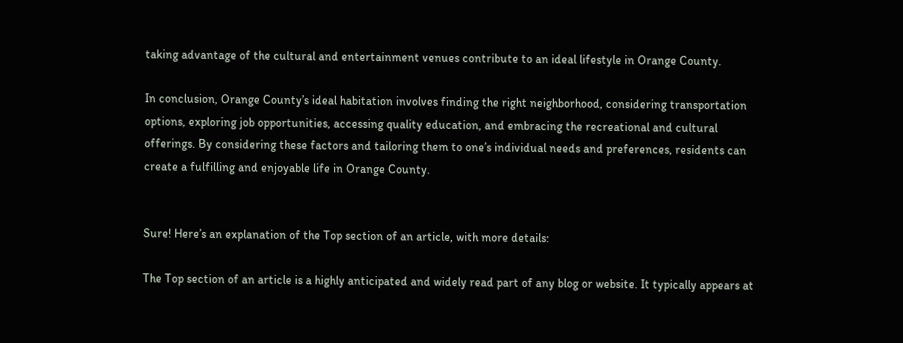taking advantage of the cultural and entertainment venues contribute to an ideal lifestyle in Orange County.

In conclusion, Orange County’s ideal habitation involves finding the right neighborhood, considering transportation options, exploring job opportunities, accessing quality education, and embracing the recreational and cultural offerings. By considering these factors and tailoring them to one’s individual needs and preferences, residents can create a fulfilling and enjoyable life in Orange County.


Sure! Here’s an explanation of the Top section of an article, with more details:

The Top section of an article is a highly anticipated and widely read part of any blog or website. It typically appears at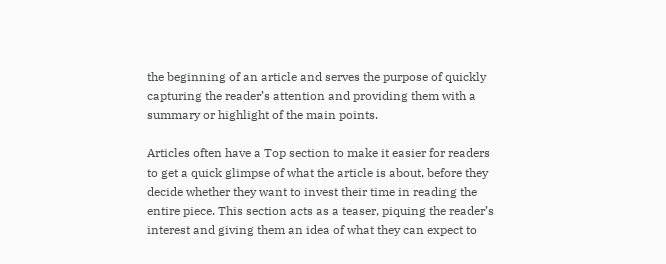the beginning of an article and serves the purpose of quickly capturing the reader’s attention and providing them with a summary or highlight of the main points.

Articles often have a Top section to make it easier for readers to get a quick glimpse of what the article is about, before they decide whether they want to invest their time in reading the entire piece. This section acts as a teaser, piquing the reader’s interest and giving them an idea of what they can expect to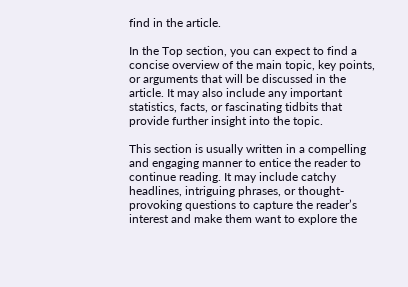find in the article.

In the Top section, you can expect to find a concise overview of the main topic, key points, or arguments that will be discussed in the article. It may also include any important statistics, facts, or fascinating tidbits that provide further insight into the topic.

This section is usually written in a compelling and engaging manner to entice the reader to continue reading. It may include catchy headlines, intriguing phrases, or thought-provoking questions to capture the reader’s interest and make them want to explore the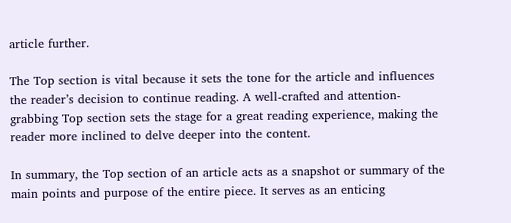article further.

The Top section is vital because it sets the tone for the article and influences the reader’s decision to continue reading. A well-crafted and attention-grabbing Top section sets the stage for a great reading experience, making the reader more inclined to delve deeper into the content.

In summary, the Top section of an article acts as a snapshot or summary of the main points and purpose of the entire piece. It serves as an enticing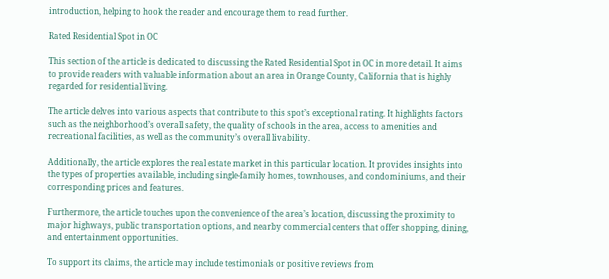introduction, helping to hook the reader and encourage them to read further.

Rated Residential Spot in OC

This section of the article is dedicated to discussing the Rated Residential Spot in OC in more detail. It aims to provide readers with valuable information about an area in Orange County, California that is highly regarded for residential living.

The article delves into various aspects that contribute to this spot’s exceptional rating. It highlights factors such as the neighborhood’s overall safety, the quality of schools in the area, access to amenities and recreational facilities, as well as the community’s overall livability.

Additionally, the article explores the real estate market in this particular location. It provides insights into the types of properties available, including single-family homes, townhouses, and condominiums, and their corresponding prices and features.

Furthermore, the article touches upon the convenience of the area’s location, discussing the proximity to major highways, public transportation options, and nearby commercial centers that offer shopping, dining, and entertainment opportunities.

To support its claims, the article may include testimonials or positive reviews from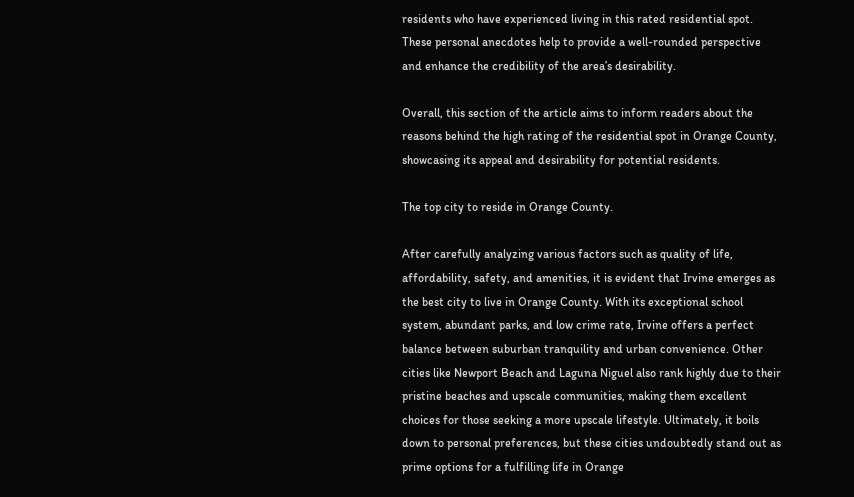residents who have experienced living in this rated residential spot. These personal anecdotes help to provide a well-rounded perspective and enhance the credibility of the area’s desirability.

Overall, this section of the article aims to inform readers about the reasons behind the high rating of the residential spot in Orange County, showcasing its appeal and desirability for potential residents.

The top city to reside in Orange County.

After carefully analyzing various factors such as quality of life, affordability, safety, and amenities, it is evident that Irvine emerges as the best city to live in Orange County. With its exceptional school system, abundant parks, and low crime rate, Irvine offers a perfect balance between suburban tranquility and urban convenience. Other cities like Newport Beach and Laguna Niguel also rank highly due to their pristine beaches and upscale communities, making them excellent choices for those seeking a more upscale lifestyle. Ultimately, it boils down to personal preferences, but these cities undoubtedly stand out as prime options for a fulfilling life in Orange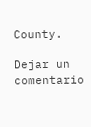County.

Dejar un comentario